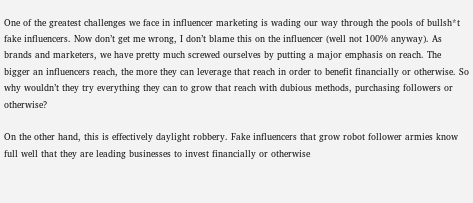One of the greatest challenges we face in influencer marketing is wading our way through the pools of bullsh*t fake influencers. Now don’t get me wrong, I don’t blame this on the influencer (well not 100% anyway). As brands and marketers, we have pretty much screwed ourselves by putting a major emphasis on reach. The bigger an influencers reach, the more they can leverage that reach in order to benefit financially or otherwise. So why wouldn’t they try everything they can to grow that reach with dubious methods, purchasing followers or otherwise?

On the other hand, this is effectively daylight robbery. Fake influencers that grow robot follower armies know full well that they are leading businesses to invest financially or otherwise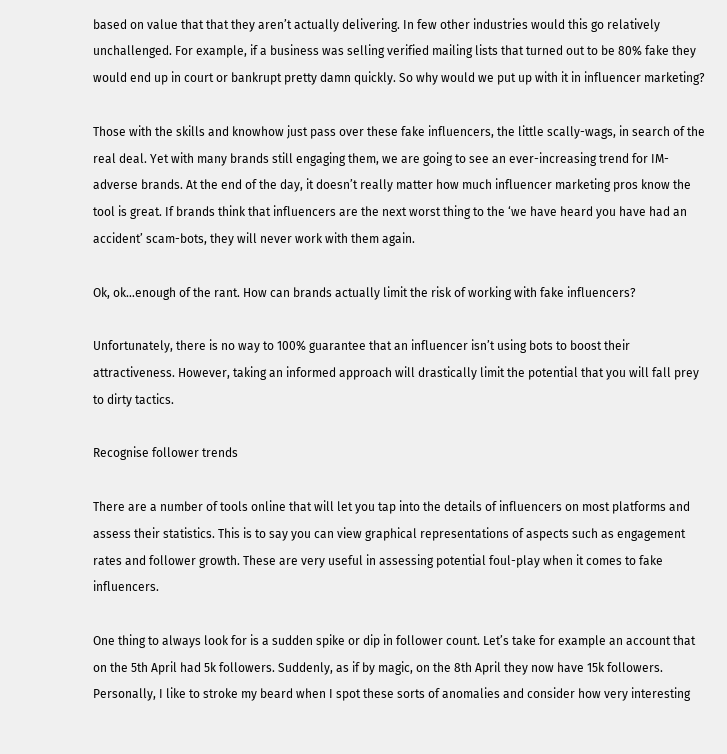based on value that that they aren’t actually delivering. In few other industries would this go relatively unchallenged. For example, if a business was selling verified mailing lists that turned out to be 80% fake they would end up in court or bankrupt pretty damn quickly. So why would we put up with it in influencer marketing?

Those with the skills and knowhow just pass over these fake influencers, the little scally-wags, in search of the real deal. Yet with many brands still engaging them, we are going to see an ever-increasing trend for IM-adverse brands. At the end of the day, it doesn’t really matter how much influencer marketing pros know the tool is great. If brands think that influencers are the next worst thing to the ‘we have heard you have had an accident’ scam-bots, they will never work with them again.

Ok, ok…enough of the rant. How can brands actually limit the risk of working with fake influencers?

Unfortunately, there is no way to 100% guarantee that an influencer isn’t using bots to boost their attractiveness. However, taking an informed approach will drastically limit the potential that you will fall prey to dirty tactics.

Recognise follower trends

There are a number of tools online that will let you tap into the details of influencers on most platforms and assess their statistics. This is to say you can view graphical representations of aspects such as engagement rates and follower growth. These are very useful in assessing potential foul-play when it comes to fake influencers.

One thing to always look for is a sudden spike or dip in follower count. Let’s take for example an account that on the 5th April had 5k followers. Suddenly, as if by magic, on the 8th April they now have 15k followers. Personally, I like to stroke my beard when I spot these sorts of anomalies and consider how very interesting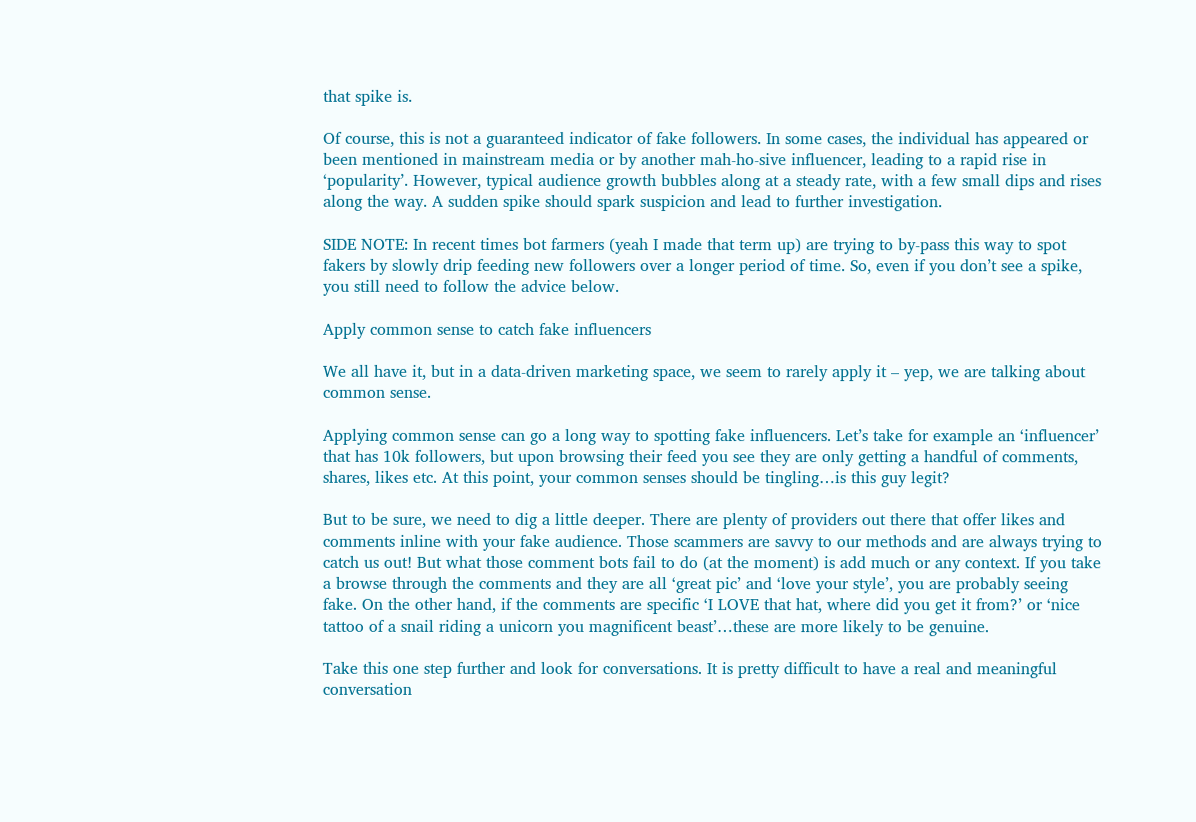that spike is.

Of course, this is not a guaranteed indicator of fake followers. In some cases, the individual has appeared or been mentioned in mainstream media or by another mah-ho-sive influencer, leading to a rapid rise in ‘popularity’. However, typical audience growth bubbles along at a steady rate, with a few small dips and rises along the way. A sudden spike should spark suspicion and lead to further investigation.

SIDE NOTE: In recent times bot farmers (yeah I made that term up) are trying to by-pass this way to spot fakers by slowly drip feeding new followers over a longer period of time. So, even if you don’t see a spike, you still need to follow the advice below.

Apply common sense to catch fake influencers

We all have it, but in a data-driven marketing space, we seem to rarely apply it – yep, we are talking about common sense.

Applying common sense can go a long way to spotting fake influencers. Let’s take for example an ‘influencer’ that has 10k followers, but upon browsing their feed you see they are only getting a handful of comments, shares, likes etc. At this point, your common senses should be tingling…is this guy legit?

But to be sure, we need to dig a little deeper. There are plenty of providers out there that offer likes and comments inline with your fake audience. Those scammers are savvy to our methods and are always trying to catch us out! But what those comment bots fail to do (at the moment) is add much or any context. If you take a browse through the comments and they are all ‘great pic’ and ‘love your style’, you are probably seeing fake. On the other hand, if the comments are specific ‘I LOVE that hat, where did you get it from?’ or ‘nice tattoo of a snail riding a unicorn you magnificent beast’…these are more likely to be genuine.

Take this one step further and look for conversations. It is pretty difficult to have a real and meaningful conversation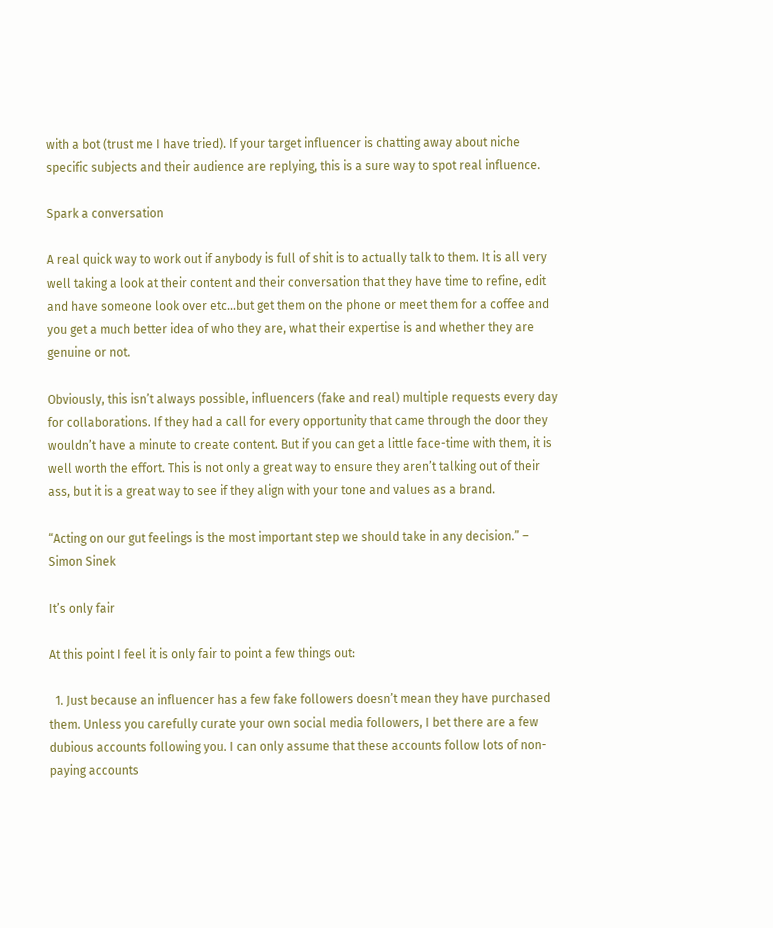with a bot (trust me I have tried). If your target influencer is chatting away about niche specific subjects and their audience are replying, this is a sure way to spot real influence.

Spark a conversation

A real quick way to work out if anybody is full of shit is to actually talk to them. It is all very well taking a look at their content and their conversation that they have time to refine, edit and have someone look over etc…but get them on the phone or meet them for a coffee and you get a much better idea of who they are, what their expertise is and whether they are genuine or not.

Obviously, this isn’t always possible, influencers (fake and real) multiple requests every day for collaborations. If they had a call for every opportunity that came through the door they wouldn’t have a minute to create content. But if you can get a little face-time with them, it is well worth the effort. This is not only a great way to ensure they aren’t talking out of their ass, but it is a great way to see if they align with your tone and values as a brand.

“Acting on our gut feelings is the most important step we should take in any decision.” – Simon Sinek

It’s only fair

At this point I feel it is only fair to point a few things out:

  1. Just because an influencer has a few fake followers doesn’t mean they have purchased them. Unless you carefully curate your own social media followers, I bet there are a few dubious accounts following you. I can only assume that these accounts follow lots of non-paying accounts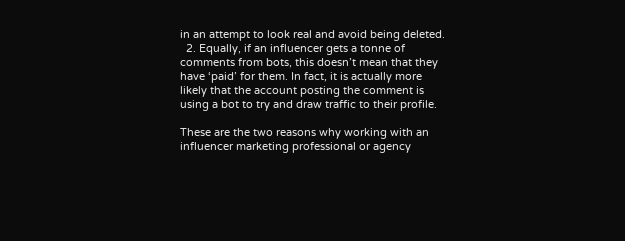in an attempt to look real and avoid being deleted.
  2. Equally, if an influencer gets a tonne of comments from bots, this doesn’t mean that they have ‘paid’ for them. In fact, it is actually more likely that the account posting the comment is using a bot to try and draw traffic to their profile.

These are the two reasons why working with an influencer marketing professional or agency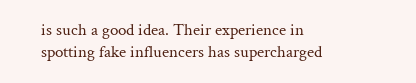is such a good idea. Their experience in spotting fake influencers has supercharged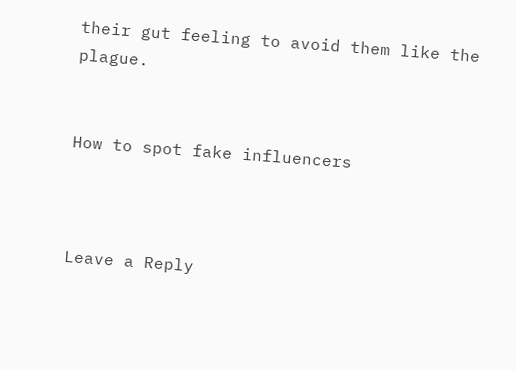their gut feeling to avoid them like the plague.


How to spot fake influencers



Leave a Reply